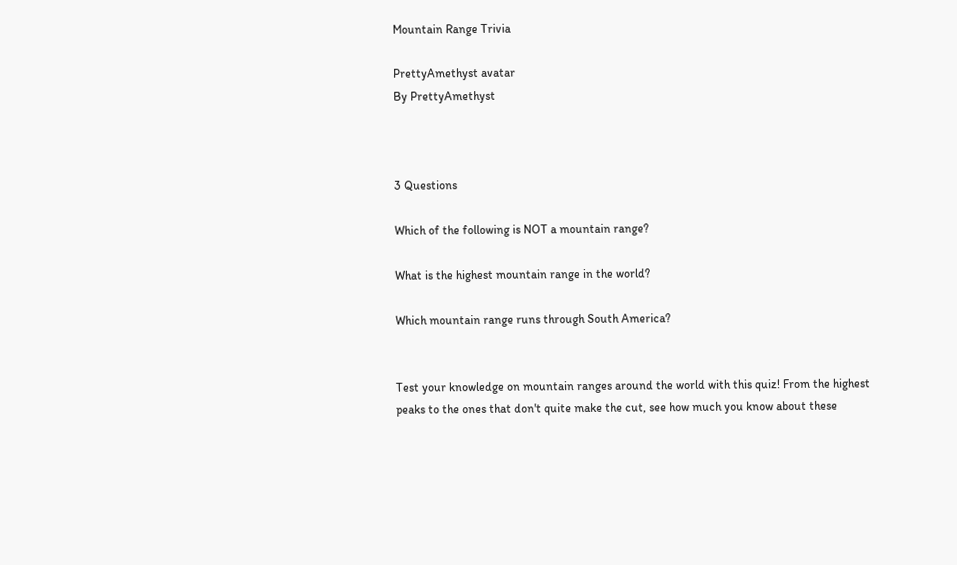Mountain Range Trivia

PrettyAmethyst avatar
By PrettyAmethyst



3 Questions

Which of the following is NOT a mountain range?

What is the highest mountain range in the world?

Which mountain range runs through South America?


Test your knowledge on mountain ranges around the world with this quiz! From the highest peaks to the ones that don't quite make the cut, see how much you know about these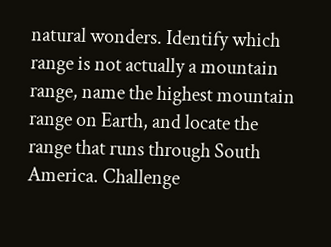natural wonders. Identify which range is not actually a mountain range, name the highest mountain range on Earth, and locate the range that runs through South America. Challenge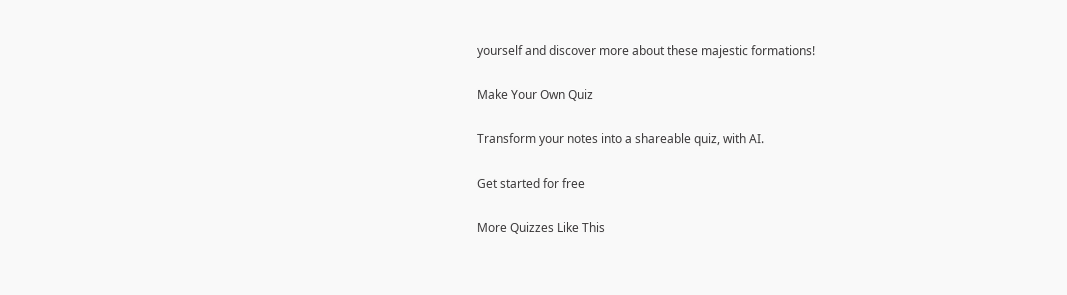yourself and discover more about these majestic formations!

Make Your Own Quiz

Transform your notes into a shareable quiz, with AI.

Get started for free

More Quizzes Like This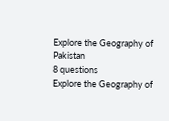Explore the Geography of Pakistan
8 questions
Explore the Geography of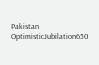Pakistan
OptimisticJubilation650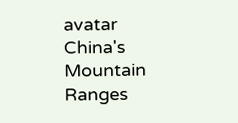avatar
China's Mountain Ranges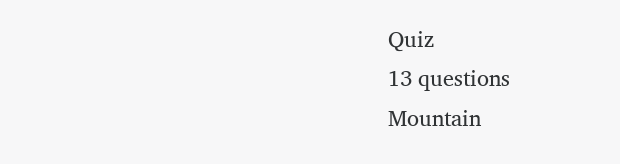Quiz
13 questions
Mountain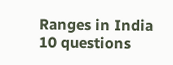Ranges in India
10 questions